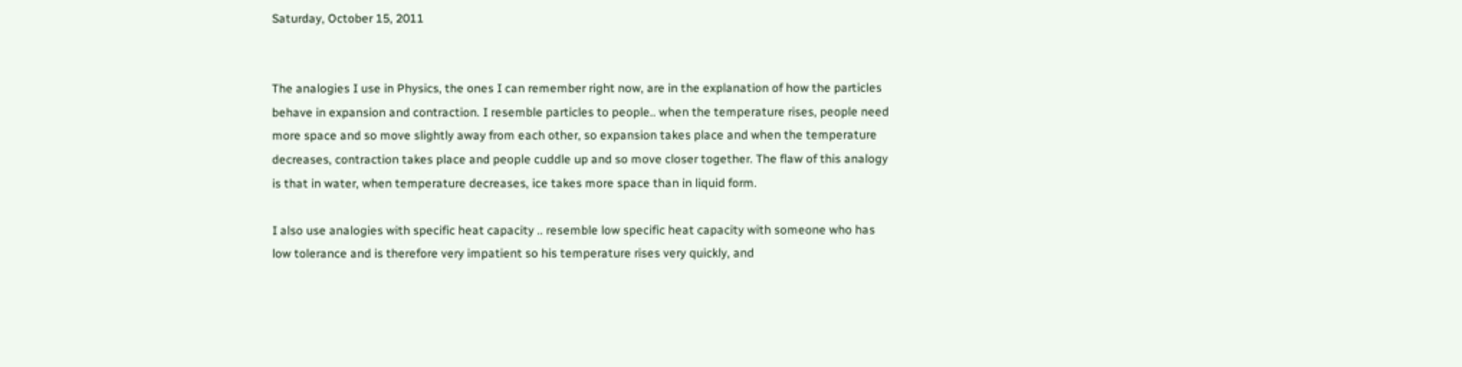Saturday, October 15, 2011


The analogies I use in Physics, the ones I can remember right now, are in the explanation of how the particles behave in expansion and contraction. I resemble particles to people.. when the temperature rises, people need more space and so move slightly away from each other, so expansion takes place and when the temperature decreases, contraction takes place and people cuddle up and so move closer together. The flaw of this analogy is that in water, when temperature decreases, ice takes more space than in liquid form.

I also use analogies with specific heat capacity .. resemble low specific heat capacity with someone who has low tolerance and is therefore very impatient so his temperature rises very quickly, and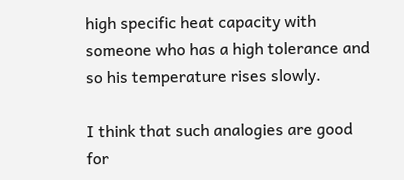high specific heat capacity with someone who has a high tolerance and so his temperature rises slowly.

I think that such analogies are good for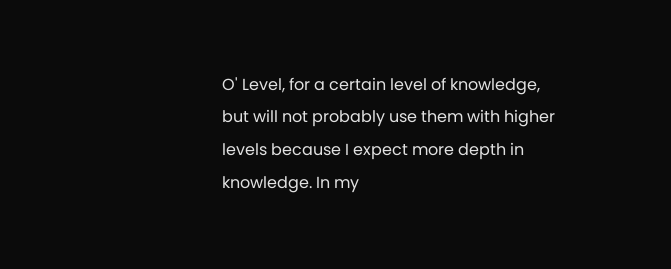O' Level, for a certain level of knowledge, but will not probably use them with higher levels because I expect more depth in knowledge. In my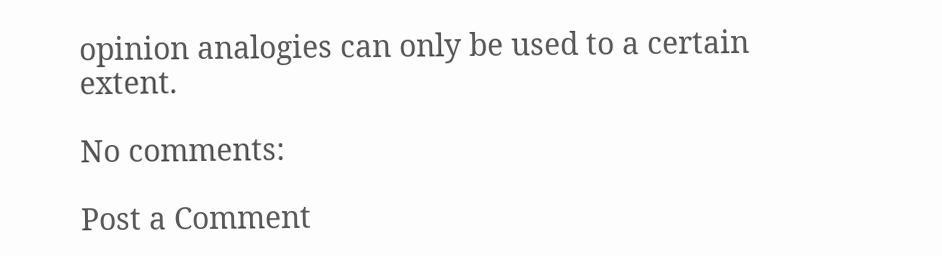opinion analogies can only be used to a certain extent.

No comments:

Post a Comment